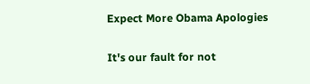Expect More Obama Apologies

It's our fault for not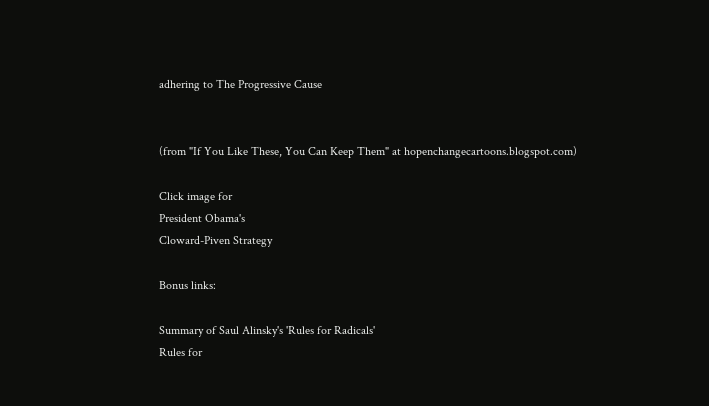adhering to The Progressive Cause


(from "If You Like These, You Can Keep Them" at hopenchangecartoons.blogspot.com)

Click image for
President Obama's
Cloward-Piven Strategy

Bonus links:

Summary of Saul Alinsky's 'Rules for Radicals'
Rules for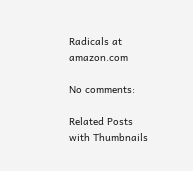Radicals at amazon.com

No comments:

Related Posts with Thumbnails